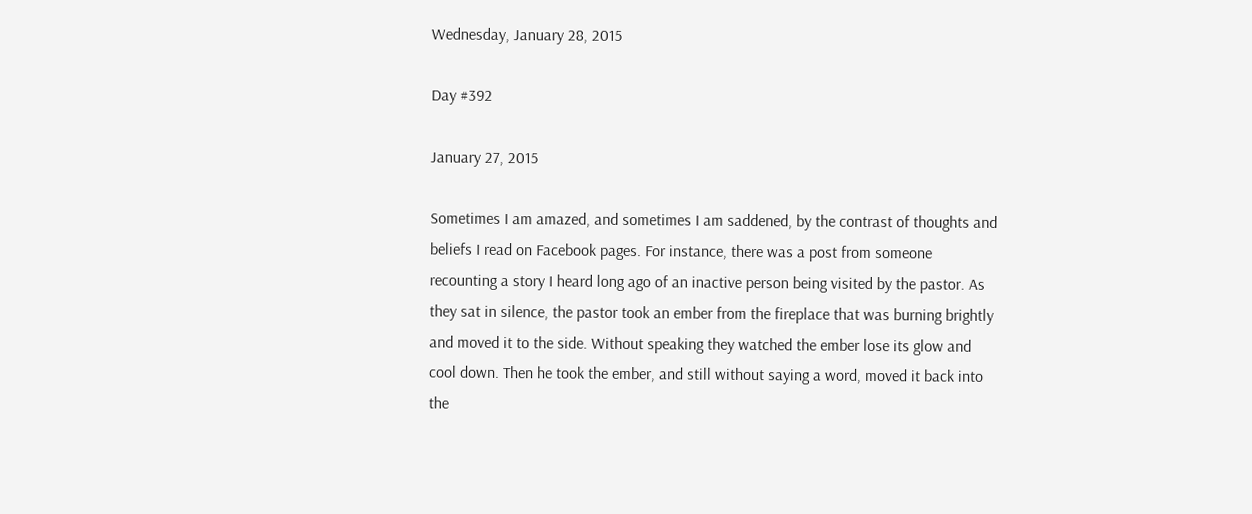Wednesday, January 28, 2015

Day #392

January 27, 2015

Sometimes I am amazed, and sometimes I am saddened, by the contrast of thoughts and beliefs I read on Facebook pages. For instance, there was a post from someone recounting a story I heard long ago of an inactive person being visited by the pastor. As they sat in silence, the pastor took an ember from the fireplace that was burning brightly and moved it to the side. Without speaking they watched the ember lose its glow and cool down. Then he took the ember, and still without saying a word, moved it back into the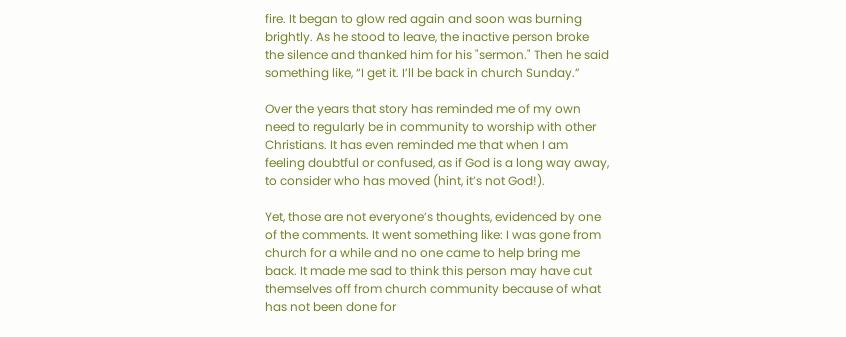fire. It began to glow red again and soon was burning brightly. As he stood to leave, the inactive person broke the silence and thanked him for his "sermon." Then he said something like, “I get it. I’ll be back in church Sunday.”

Over the years that story has reminded me of my own need to regularly be in community to worship with other Christians. It has even reminded me that when I am feeling doubtful or confused, as if God is a long way away, to consider who has moved (hint, it’s not God!).

Yet, those are not everyone’s thoughts, evidenced by one of the comments. It went something like: I was gone from church for a while and no one came to help bring me back. It made me sad to think this person may have cut themselves off from church community because of what has not been done for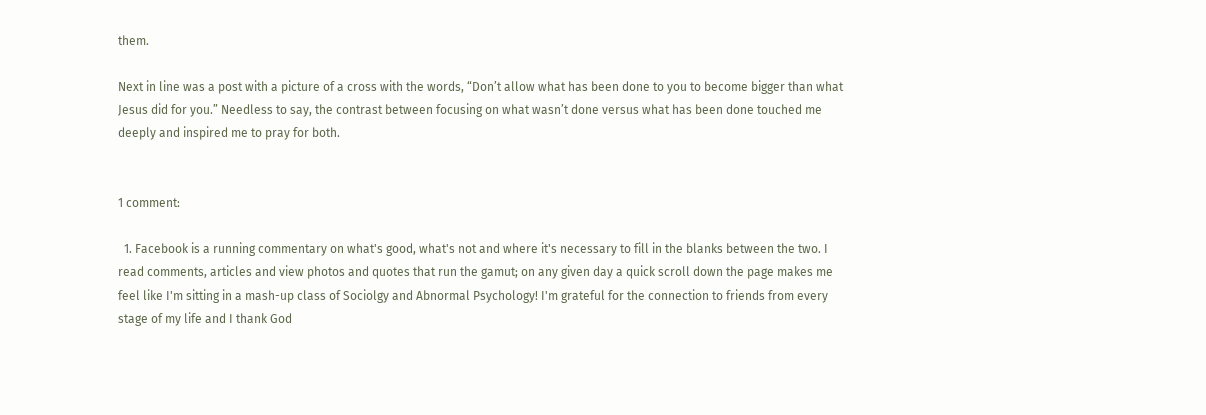them.

Next in line was a post with a picture of a cross with the words, “Don’t allow what has been done to you to become bigger than what Jesus did for you.” Needless to say, the contrast between focusing on what wasn’t done versus what has been done touched me deeply and inspired me to pray for both.


1 comment:

  1. Facebook is a running commentary on what's good, what's not and where it's necessary to fill in the blanks between the two. I read comments, articles and view photos and quotes that run the gamut; on any given day a quick scroll down the page makes me feel like I'm sitting in a mash-up class of Sociolgy and Abnormal Psychology! I'm grateful for the connection to friends from every stage of my life and I thank God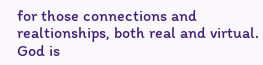for those connections and realtionships, both real and virtual. God is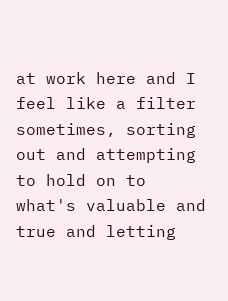at work here and I feel like a filter sometimes, sorting out and attempting to hold on to what's valuable and true and letting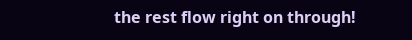the rest flow right on through!